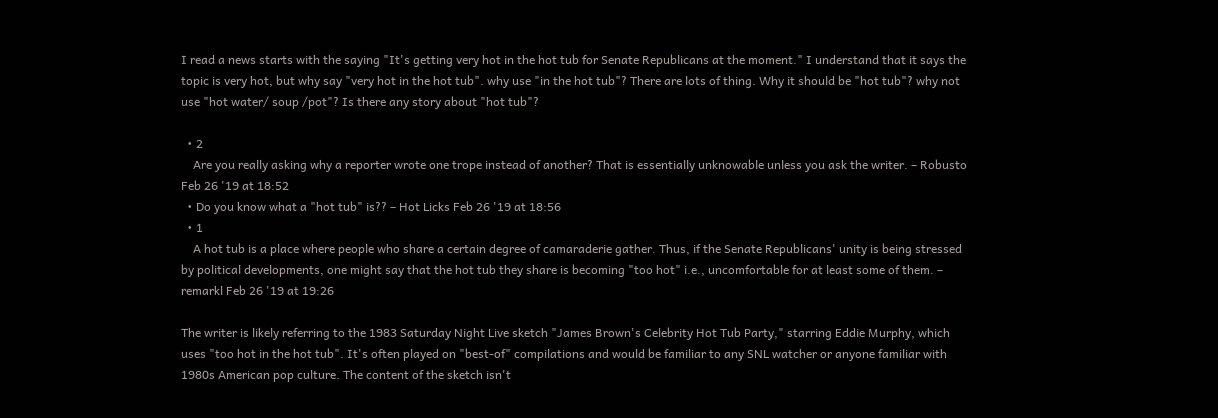I read a news starts with the saying "It's getting very hot in the hot tub for Senate Republicans at the moment." I understand that it says the topic is very hot, but why say "very hot in the hot tub". why use "in the hot tub"? There are lots of thing. Why it should be "hot tub"? why not use "hot water/ soup /pot"? Is there any story about "hot tub"?

  • 2
    Are you really asking why a reporter wrote one trope instead of another? That is essentially unknowable unless you ask the writer. – Robusto Feb 26 '19 at 18:52
  • Do you know what a "hot tub" is?? – Hot Licks Feb 26 '19 at 18:56
  • 1
    A hot tub is a place where people who share a certain degree of camaraderie gather. Thus, if the Senate Republicans' unity is being stressed by political developments, one might say that the hot tub they share is becoming "too hot" i.e., uncomfortable for at least some of them. – remarkl Feb 26 '19 at 19:26

The writer is likely referring to the 1983 Saturday Night Live sketch "James Brown's Celebrity Hot Tub Party," starring Eddie Murphy, which uses "too hot in the hot tub". It's often played on "best-of" compilations and would be familiar to any SNL watcher or anyone familiar with 1980s American pop culture. The content of the sketch isn't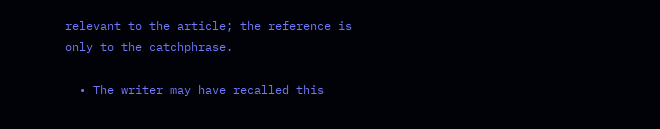relevant to the article; the reference is only to the catchphrase.

  • The writer may have recalled this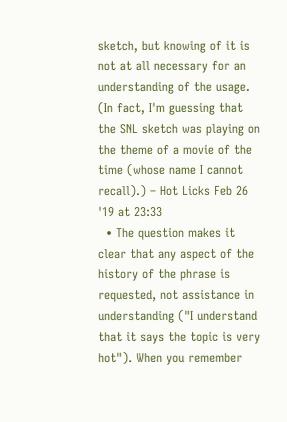sketch, but knowing of it is not at all necessary for an understanding of the usage. (In fact, I'm guessing that the SNL sketch was playing on the theme of a movie of the time (whose name I cannot recall).) – Hot Licks Feb 26 '19 at 23:33
  • The question makes it clear that any aspect of the history of the phrase is requested, not assistance in understanding ("I understand that it says the topic is very hot"). When you remember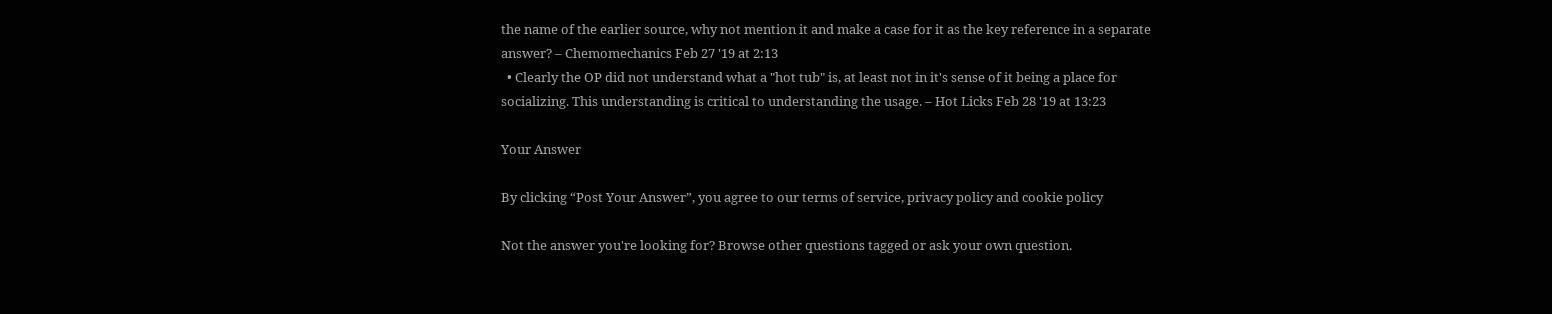the name of the earlier source, why not mention it and make a case for it as the key reference in a separate answer? – Chemomechanics Feb 27 '19 at 2:13
  • Clearly the OP did not understand what a "hot tub" is, at least not in it's sense of it being a place for socializing. This understanding is critical to understanding the usage. – Hot Licks Feb 28 '19 at 13:23

Your Answer

By clicking “Post Your Answer”, you agree to our terms of service, privacy policy and cookie policy

Not the answer you're looking for? Browse other questions tagged or ask your own question.